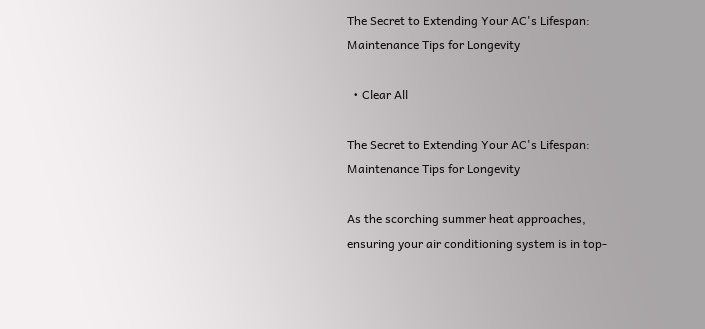The Secret to Extending Your AC's Lifespan: Maintenance Tips for Longevity

  • Clear All

The Secret to Extending Your AC's Lifespan: Maintenance Tips for Longevity

As the scorching summer heat approaches, ensuring your air conditioning system is in top-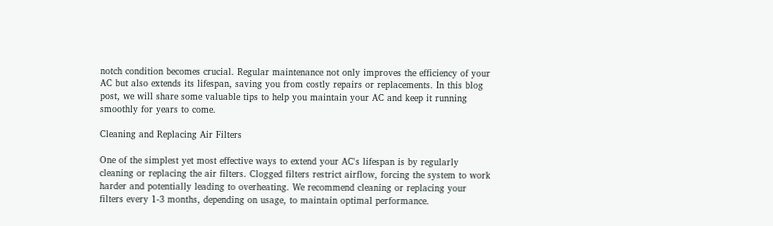notch condition becomes crucial. Regular maintenance not only improves the efficiency of your AC but also extends its lifespan, saving you from costly repairs or replacements. In this blog post, we will share some valuable tips to help you maintain your AC and keep it running smoothly for years to come.

Cleaning and Replacing Air Filters

One of the simplest yet most effective ways to extend your AC's lifespan is by regularly cleaning or replacing the air filters. Clogged filters restrict airflow, forcing the system to work harder and potentially leading to overheating. We recommend cleaning or replacing your filters every 1-3 months, depending on usage, to maintain optimal performance.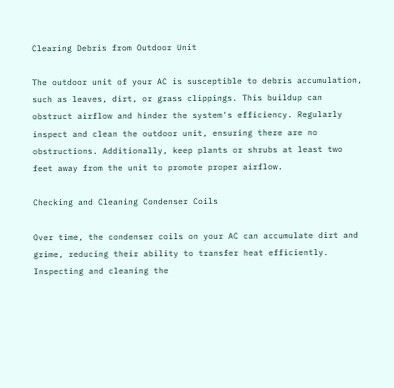Clearing Debris from Outdoor Unit

The outdoor unit of your AC is susceptible to debris accumulation, such as leaves, dirt, or grass clippings. This buildup can obstruct airflow and hinder the system's efficiency. Regularly inspect and clean the outdoor unit, ensuring there are no obstructions. Additionally, keep plants or shrubs at least two feet away from the unit to promote proper airflow.

Checking and Cleaning Condenser Coils

Over time, the condenser coils on your AC can accumulate dirt and grime, reducing their ability to transfer heat efficiently. Inspecting and cleaning the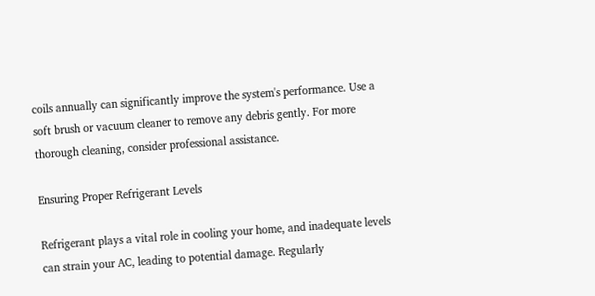coils annually can significantly improve the system's performance. Use a soft brush or vacuum cleaner to remove any debris gently. For more thorough cleaning, consider professional assistance.

Ensuring Proper Refrigerant Levels

Refrigerant plays a vital role in cooling your home, and inadequate levels can strain your AC, leading to potential damage. Regularly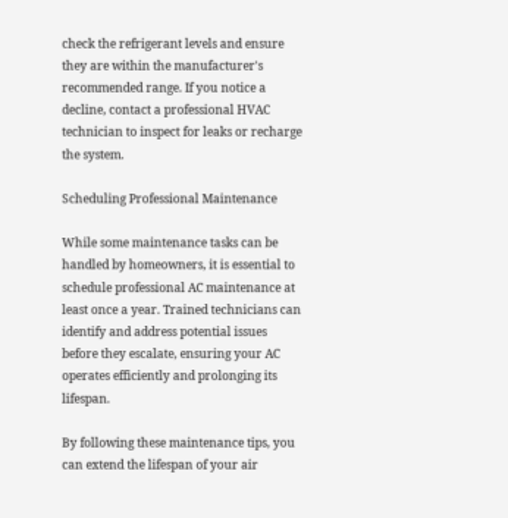check the refrigerant levels and ensure they are within the manufacturer's recommended range. If you notice a decline, contact a professional HVAC technician to inspect for leaks or recharge the system.

Scheduling Professional Maintenance

While some maintenance tasks can be handled by homeowners, it is essential to schedule professional AC maintenance at least once a year. Trained technicians can identify and address potential issues before they escalate, ensuring your AC operates efficiently and prolonging its lifespan.

By following these maintenance tips, you can extend the lifespan of your air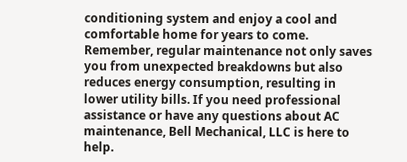conditioning system and enjoy a cool and comfortable home for years to come. Remember, regular maintenance not only saves you from unexpected breakdowns but also reduces energy consumption, resulting in lower utility bills. If you need professional assistance or have any questions about AC maintenance, Bell Mechanical, LLC is here to help.